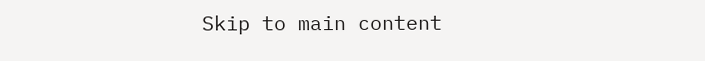Skip to main content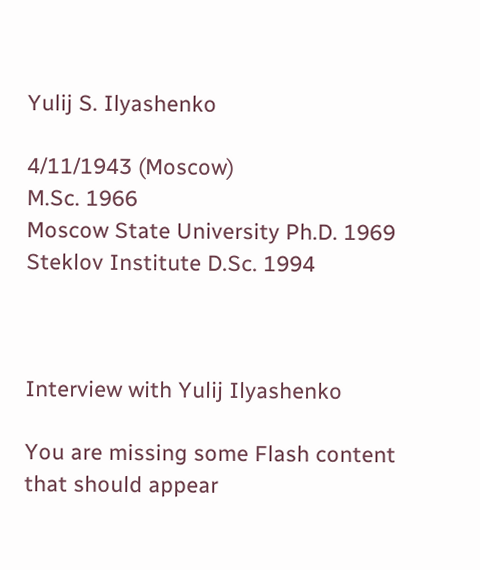Yulij S. Ilyashenko

4/11/1943 (Moscow)
M.Sc. 1966
Moscow State University Ph.D. 1969
Steklov Institute D.Sc. 1994



Interview with Yulij Ilyashenko

You are missing some Flash content that should appear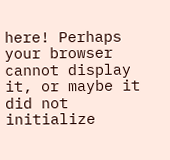here! Perhaps your browser cannot display it, or maybe it did not initialize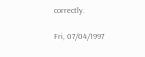correctly.

Fri, 07/04/1997